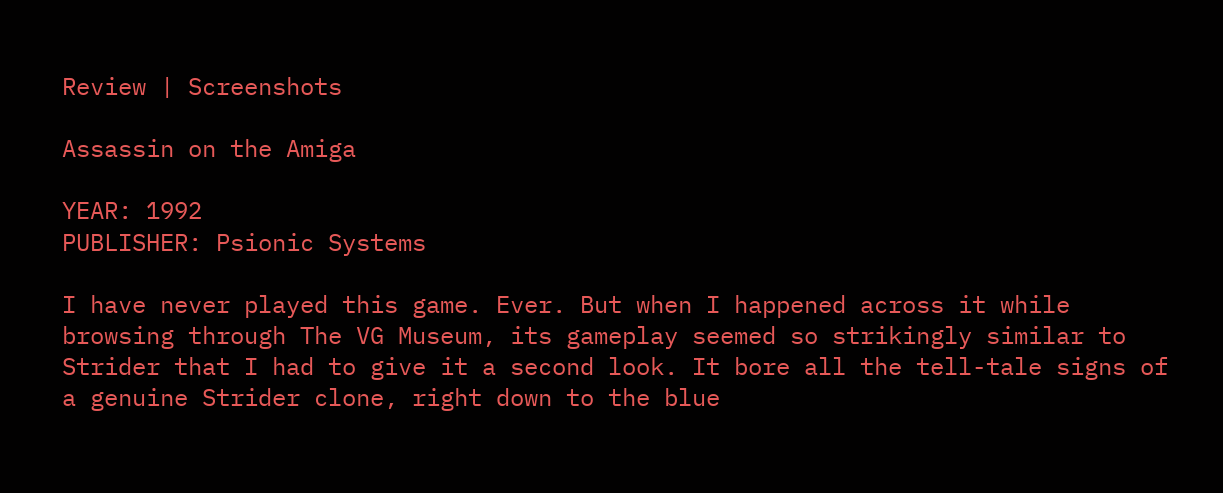Review | Screenshots

Assassin on the Amiga

YEAR: 1992
PUBLISHER: Psionic Systems

I have never played this game. Ever. But when I happened across it while browsing through The VG Museum, its gameplay seemed so strikingly similar to Strider that I had to give it a second look. It bore all the tell-tale signs of a genuine Strider clone, right down to the blue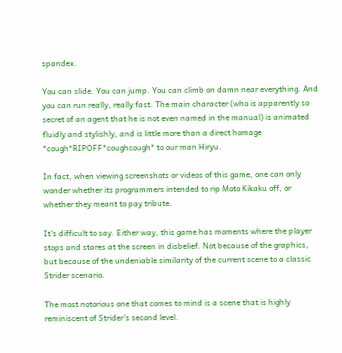spandex.

You can slide. You can jump. You can climb on damn near everything. And you can run really, really fast. The main character (who is apparently so secret of an agent that he is not even named in the manual) is animated fluidly and stylishly, and is little more than a direct homage *cough*RIPOFF*coughcough* to our man Hiryu.

In fact, when viewing screenshots or videos of this game, one can only wonder whether its programmers intended to rip Moto Kikaku off, or whether they meant to pay tribute.

It's difficult to say. Either way, this game has moments where the player stops and stares at the screen in disbelief. Not because of the graphics, but because of the undeniable similarity of the current scene to a classic Strider scenario.

The most notorious one that comes to mind is a scene that is highly reminiscent of Strider's second level.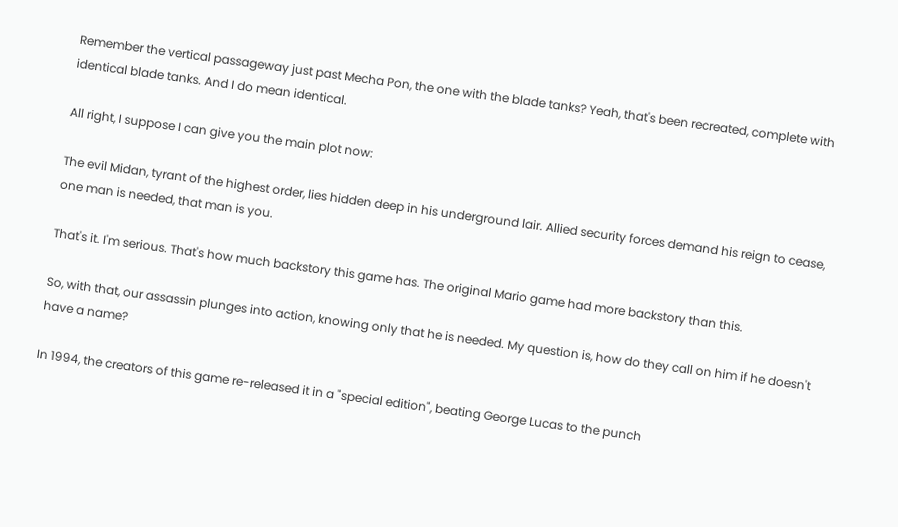Remember the vertical passageway just past Mecha Pon, the one with the blade tanks? Yeah, that's been recreated, complete with identical blade tanks. And I do mean identical.

All right, I suppose I can give you the main plot now:

The evil Midan, tyrant of the highest order, lies hidden deep in his underground lair. Allied security forces demand his reign to cease, one man is needed, that man is you.

That's it. I'm serious. That's how much backstory this game has. The original Mario game had more backstory than this.

So, with that, our assassin plunges into action, knowing only that he is needed. My question is, how do they call on him if he doesn't have a name?

In 1994, the creators of this game re-released it in a "special edition", beating George Lucas to the punch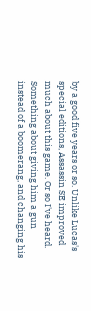by a good five years or so. Unlike Lucas's special editions, Assassin SE improved much about this game. Or so I've heard. Something about giving him a gun instead of a boomerang, and changing his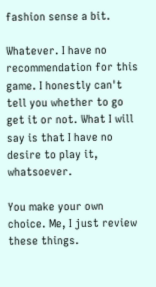fashion sense a bit.

Whatever. I have no recommendation for this game. I honestly can't tell you whether to go get it or not. What I will say is that I have no desire to play it, whatsoever.

You make your own choice. Me, I just review these things.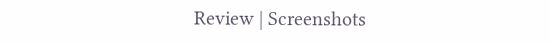Review | Screenshots